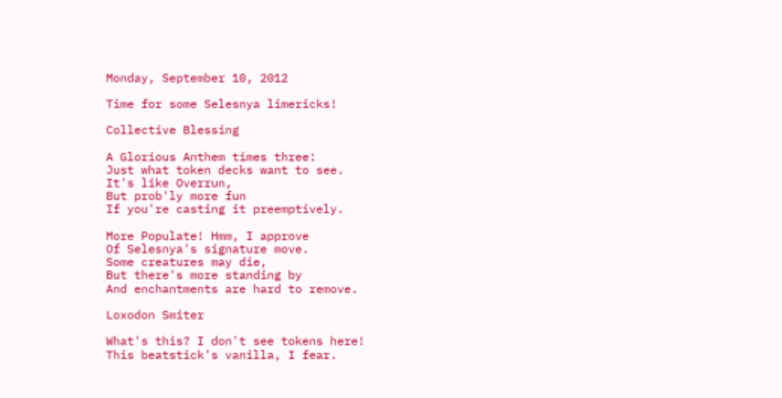Monday, September 10, 2012

Time for some Selesnya limericks!

Collective Blessing

A Glorious Anthem times three:
Just what token decks want to see.
It's like Overrun,
But prob'ly more fun
If you're casting it preemptively.

More Populate! Hmm, I approve
Of Selesnya's signature move.
Some creatures may die,
But there's more standing by
And enchantments are hard to remove.

Loxodon Smiter

What's this? I don't see tokens here!
This beatstick's vanilla, I fear.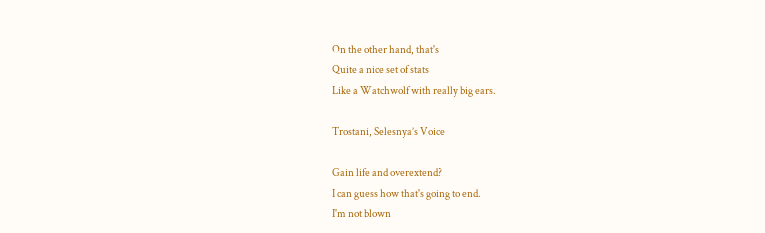On the other hand, that's
Quite a nice set of stats
Like a Watchwolf with really big ears.

Trostani, Selesnya’s Voice

Gain life and overextend?
I can guess how that's going to end.
I'm not blown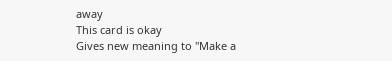away
This card is okay
Gives new meaning to "Make a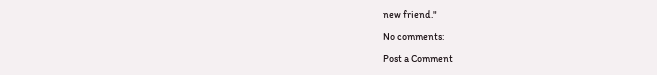new friend."

No comments:

Post a Comment